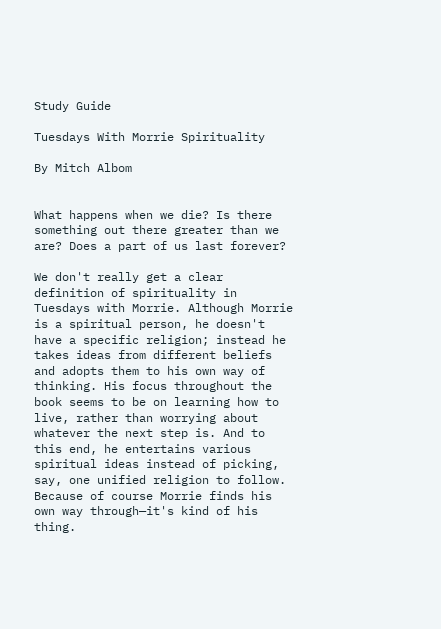Study Guide

Tuesdays With Morrie Spirituality

By Mitch Albom


What happens when we die? Is there something out there greater than we are? Does a part of us last forever?

We don't really get a clear definition of spirituality in Tuesdays with Morrie. Although Morrie is a spiritual person, he doesn't have a specific religion; instead he takes ideas from different beliefs and adopts them to his own way of thinking. His focus throughout the book seems to be on learning how to live, rather than worrying about whatever the next step is. And to this end, he entertains various spiritual ideas instead of picking, say, one unified religion to follow. Because of course Morrie finds his own way through—it's kind of his thing.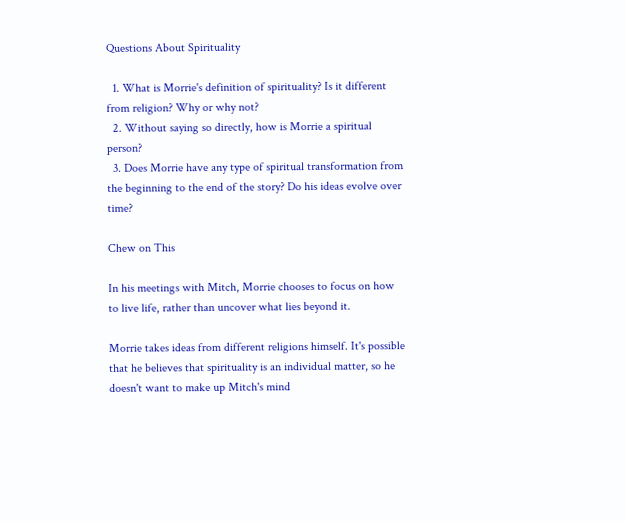Questions About Spirituality

  1. What is Morrie's definition of spirituality? Is it different from religion? Why or why not?
  2. Without saying so directly, how is Morrie a spiritual person?
  3. Does Morrie have any type of spiritual transformation from the beginning to the end of the story? Do his ideas evolve over time?

Chew on This

In his meetings with Mitch, Morrie chooses to focus on how to live life, rather than uncover what lies beyond it.

Morrie takes ideas from different religions himself. It's possible that he believes that spirituality is an individual matter, so he doesn't want to make up Mitch's mind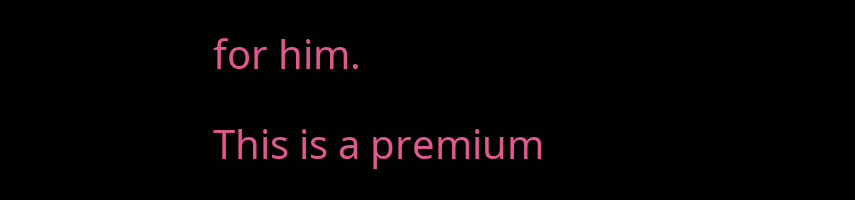for him.

This is a premium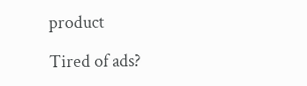product

Tired of ads?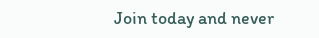Join today and never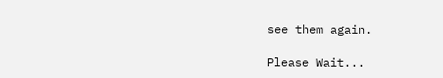see them again.

Please Wait...